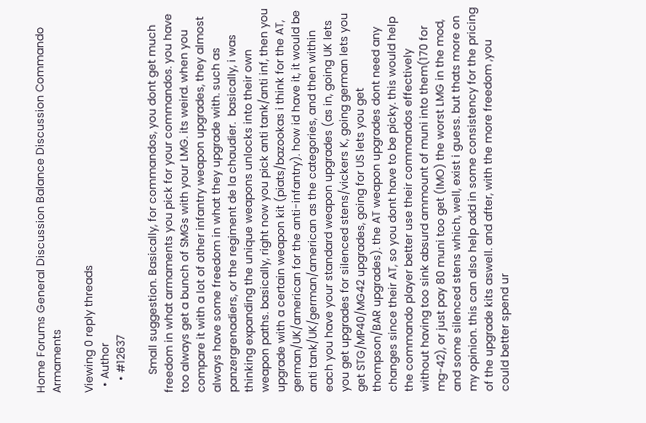Home Forums General Discussion Balance Discussion Commando Armaments

Viewing 0 reply threads
  • Author
    • #12637

      Small suggestion. Basically, for commandos, you dont get much freedom in what armaments you pick for your commandos. you have too always get a bunch of SMGs with your LMG. its weird. when you compare it with a lot of other infantry weapon upgrades, they almost always have some freedom in what they upgrade with. such as panzergrenadiers, or the regiment de la chaudier.  basically, i was thinking expanding the unique weapons unlocks into their own weapon paths. basically, right now you pick anti tank/anti inf, then you upgrade with a certain weapon kit (piats/bazookas i think for the AT, german/UK/american for the anti-infantry). how id have it, it would be anti tank/UK/german/american as the categories, and then within each you have your standard weapon upgrades (as in, going UK lets you get upgrades for silenced stens/vickers K, going german lets you get STG/MP40/MG42 upgrades, going for US lets you get thompson/BAR upgrades). the AT weapon upgrades dont need any changes since their AT, so you dont have to be picky. this would help the commando player better use their commandos effectively without having too sink absurd ammount of muni into them(170 for mg-42), or just pay 80 muni too get (IMO) the worst LMG in the mod, and some silenced stens which, well, exist i guess. but thats more on my opinion. this can also help add in some consistency for the pricing of the upgrade kits aswell. and after, with the more freedom ,you could better spend ur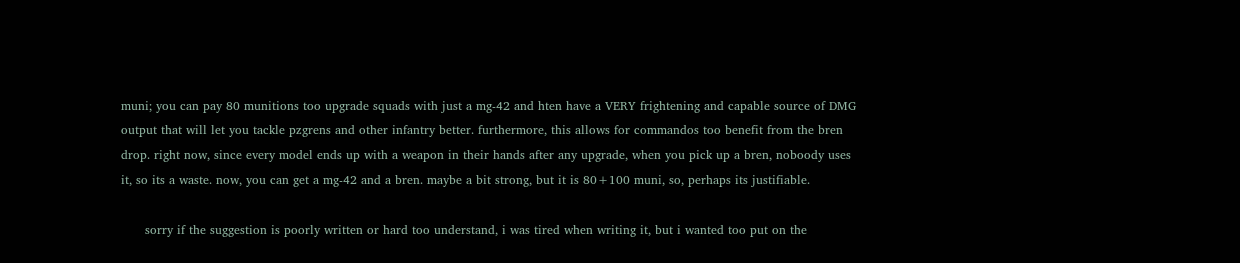muni; you can pay 80 munitions too upgrade squads with just a mg-42 and hten have a VERY frightening and capable source of DMG output that will let you tackle pzgrens and other infantry better. furthermore, this allows for commandos too benefit from the bren drop. right now, since every model ends up with a weapon in their hands after any upgrade, when you pick up a bren, noboody uses it, so its a waste. now, you can get a mg-42 and a bren. maybe a bit strong, but it is 80+100 muni, so, perhaps its justifiable.

      sorry if the suggestion is poorly written or hard too understand, i was tired when writing it, but i wanted too put on the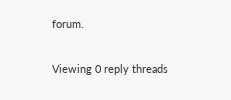forum.

Viewing 0 reply threads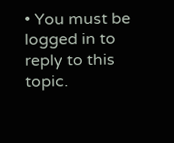• You must be logged in to reply to this topic.